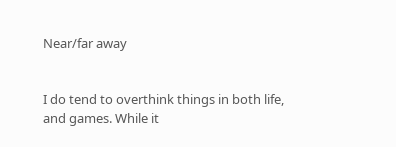Near/far away


I do tend to overthink things in both life, and games. While it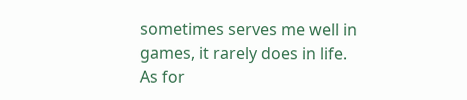sometimes serves me well in games, it rarely does in life. As for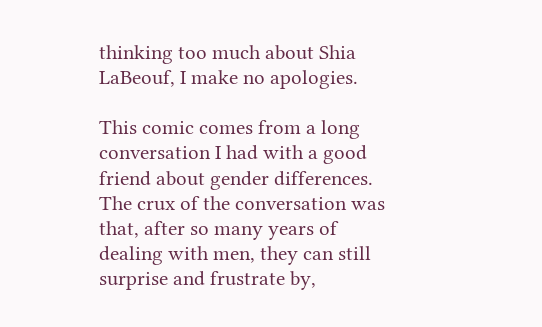thinking too much about Shia LaBeouf, I make no apologies.

This comic comes from a long conversation I had with a good friend about gender differences. The crux of the conversation was that, after so many years of dealing with men, they can still surprise and frustrate by,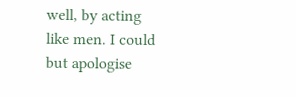well, by acting like men. I could but apologise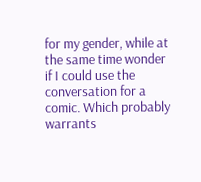for my gender, while at the same time wonder if I could use the conversation for a comic. Which probably warrants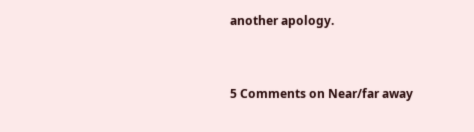another apology.


5 Comments on Near/far away